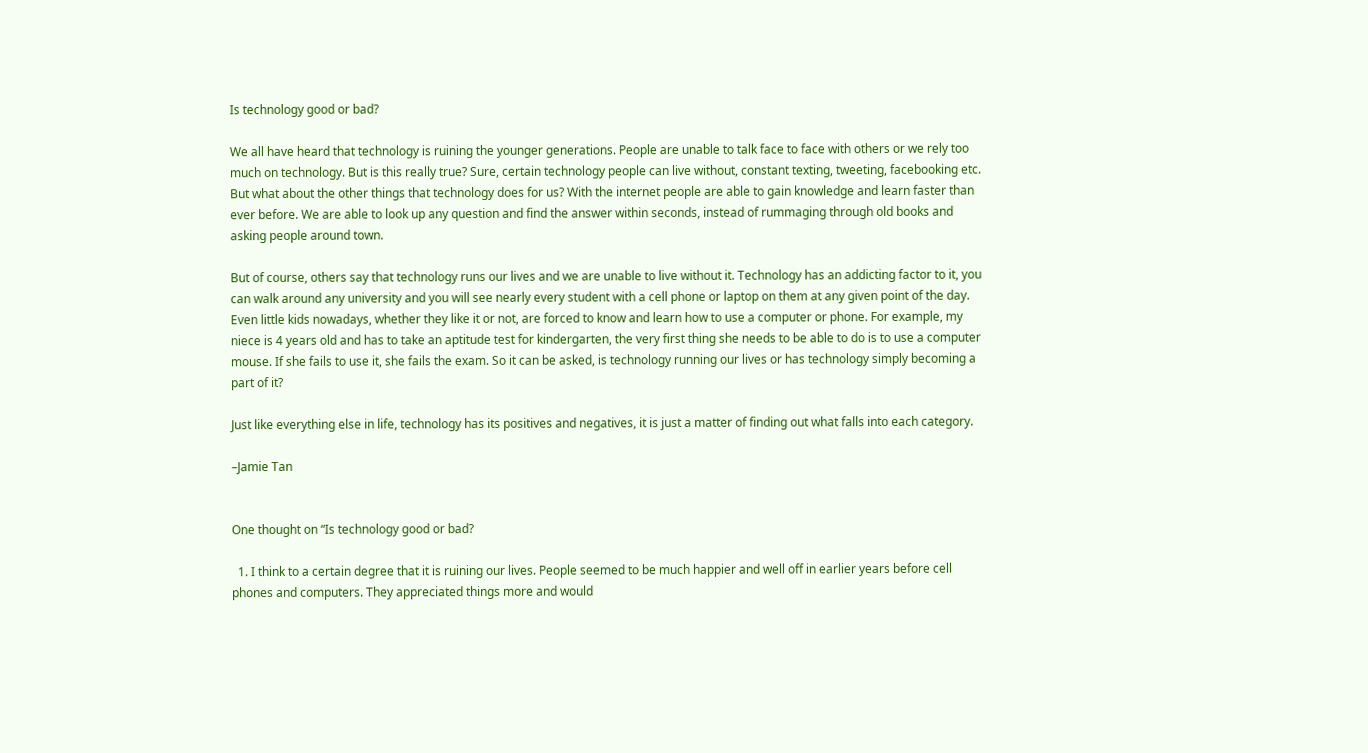Is technology good or bad?

We all have heard that technology is ruining the younger generations. People are unable to talk face to face with others or we rely too much on technology. But is this really true? Sure, certain technology people can live without, constant texting, tweeting, facebooking etc. But what about the other things that technology does for us? With the internet people are able to gain knowledge and learn faster than ever before. We are able to look up any question and find the answer within seconds, instead of rummaging through old books and asking people around town.

But of course, others say that technology runs our lives and we are unable to live without it. Technology has an addicting factor to it, you can walk around any university and you will see nearly every student with a cell phone or laptop on them at any given point of the day. Even little kids nowadays, whether they like it or not, are forced to know and learn how to use a computer or phone. For example, my niece is 4 years old and has to take an aptitude test for kindergarten, the very first thing she needs to be able to do is to use a computer mouse. If she fails to use it, she fails the exam. So it can be asked, is technology running our lives or has technology simply becoming a part of it?

Just like everything else in life, technology has its positives and negatives, it is just a matter of finding out what falls into each category.

–Jamie Tan


One thought on “Is technology good or bad?

  1. I think to a certain degree that it is ruining our lives. People seemed to be much happier and well off in earlier years before cell phones and computers. They appreciated things more and would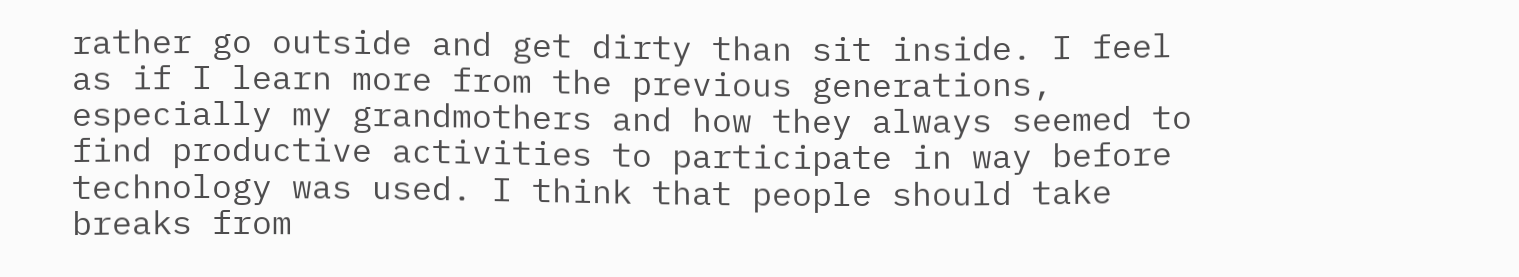rather go outside and get dirty than sit inside. I feel as if I learn more from the previous generations, especially my grandmothers and how they always seemed to find productive activities to participate in way before technology was used. I think that people should take breaks from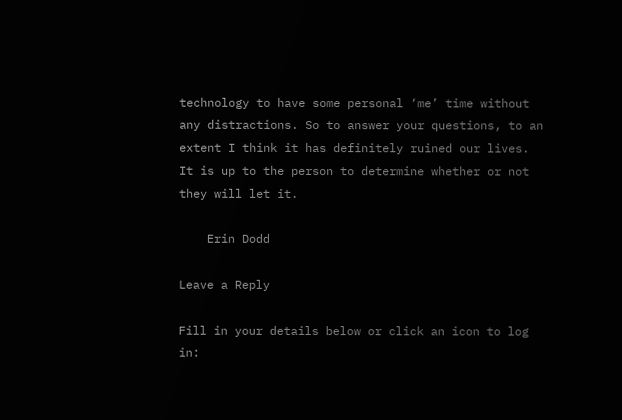technology to have some personal ‘me’ time without any distractions. So to answer your questions, to an extent I think it has definitely ruined our lives. It is up to the person to determine whether or not they will let it.

    Erin Dodd

Leave a Reply

Fill in your details below or click an icon to log in: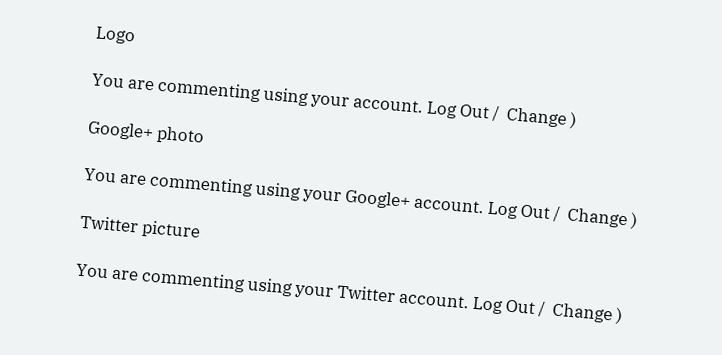Logo

You are commenting using your account. Log Out /  Change )

Google+ photo

You are commenting using your Google+ account. Log Out /  Change )

Twitter picture

You are commenting using your Twitter account. Log Out /  Change )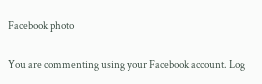Facebook photo

You are commenting using your Facebook account. Log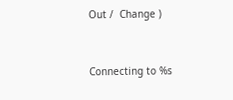Out /  Change )


Connecting to %s